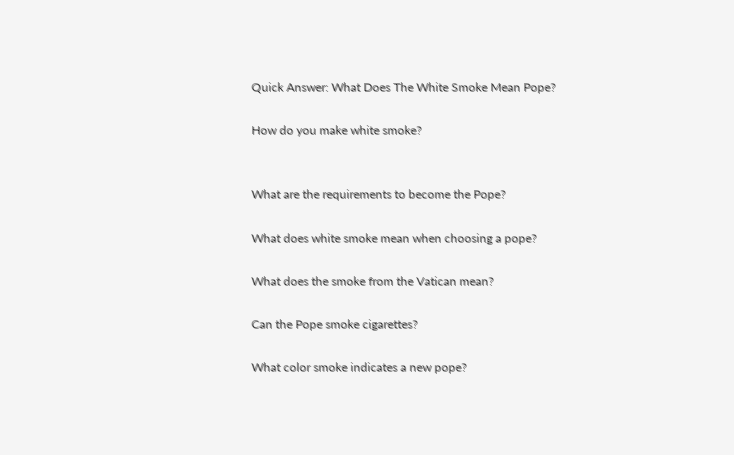Quick Answer: What Does The White Smoke Mean Pope?

How do you make white smoke?


What are the requirements to become the Pope?

What does white smoke mean when choosing a pope?

What does the smoke from the Vatican mean?

Can the Pope smoke cigarettes?

What color smoke indicates a new pope?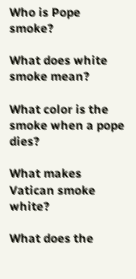Who is Pope smoke?

What does white smoke mean?

What color is the smoke when a pope dies?

What makes Vatican smoke white?

What does the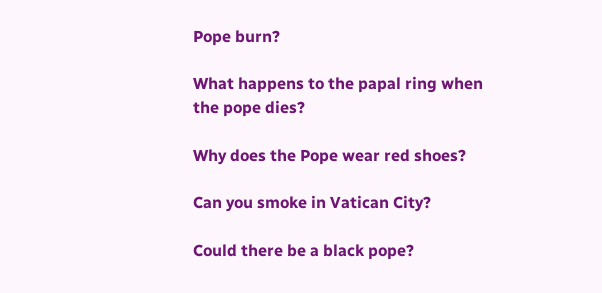Pope burn?

What happens to the papal ring when the pope dies?

Why does the Pope wear red shoes?

Can you smoke in Vatican City?

Could there be a black pope?